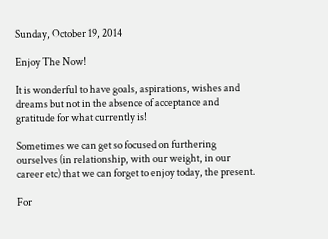Sunday, October 19, 2014

Enjoy The Now!

It is wonderful to have goals, aspirations, wishes and dreams but not in the absence of acceptance and gratitude for what currently is!

Sometimes we can get so focused on furthering ourselves (in relationship, with our weight, in our career etc) that we can forget to enjoy today, the present.

For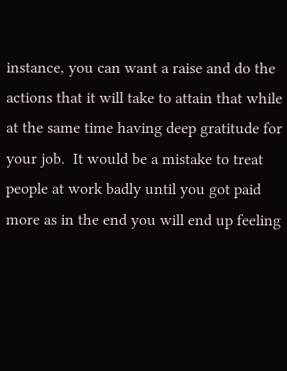instance, you can want a raise and do the actions that it will take to attain that while at the same time having deep gratitude for your job.  It would be a mistake to treat people at work badly until you got paid more as in the end you will end up feeling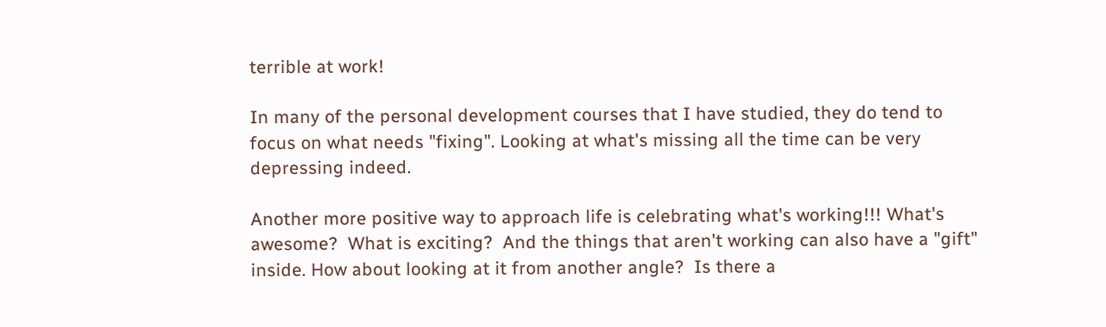terrible at work!

In many of the personal development courses that I have studied, they do tend to focus on what needs "fixing". Looking at what's missing all the time can be very depressing indeed.

Another more positive way to approach life is celebrating what's working!!! What's awesome?  What is exciting?  And the things that aren't working can also have a "gift" inside. How about looking at it from another angle?  Is there a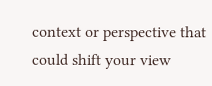context or perspective that could shift your view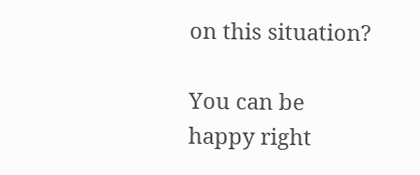on this situation?

You can be happy right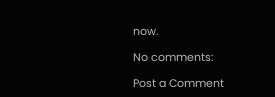now.

No comments:

Post a Comment